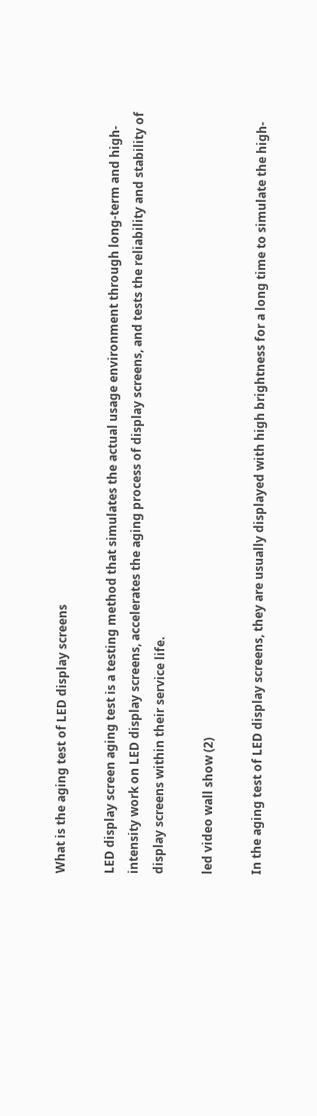What is the aging test of LED display screens

LED display screen aging test is a testing method that simulates the actual usage environment through long-term and high-intensity work on LED display screens, accelerates the aging process of display screens, and tests the reliability and stability of display screens within their service life.

led video wall show (2)

In the aging test of LED display screens, they are usually displayed with high brightness for a long time to simulate the high-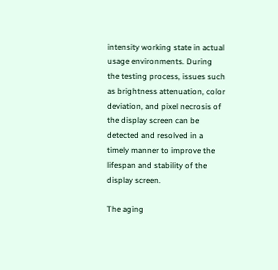intensity working state in actual usage environments. During the testing process, issues such as brightness attenuation, color deviation, and pixel necrosis of the display screen can be detected and resolved in a timely manner to improve the lifespan and stability of the display screen.

The aging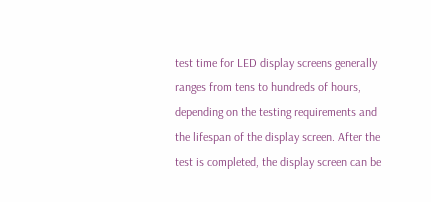test time for LED display screens generally ranges from tens to hundreds of hours, depending on the testing requirements and the lifespan of the display screen. After the test is completed, the display screen can be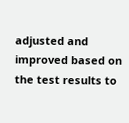adjusted and improved based on the test results to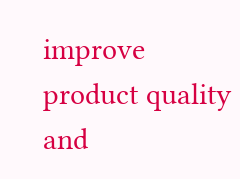improve product quality and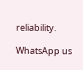reliability.

WhatsApp us